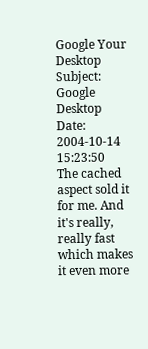Google Your Desktop
Subject:   Google Desktop
Date:   2004-10-14 15:23:50
The cached aspect sold it for me. And it's really, really fast which makes it even more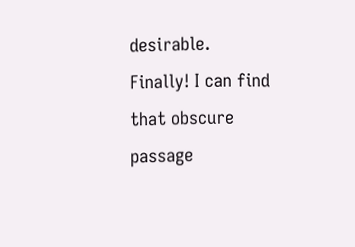desirable. Finally! I can find that obscure passage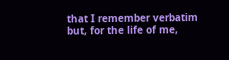that I remember verbatim but, for the life of me,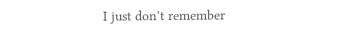I just don't remember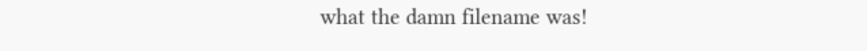what the damn filename was!